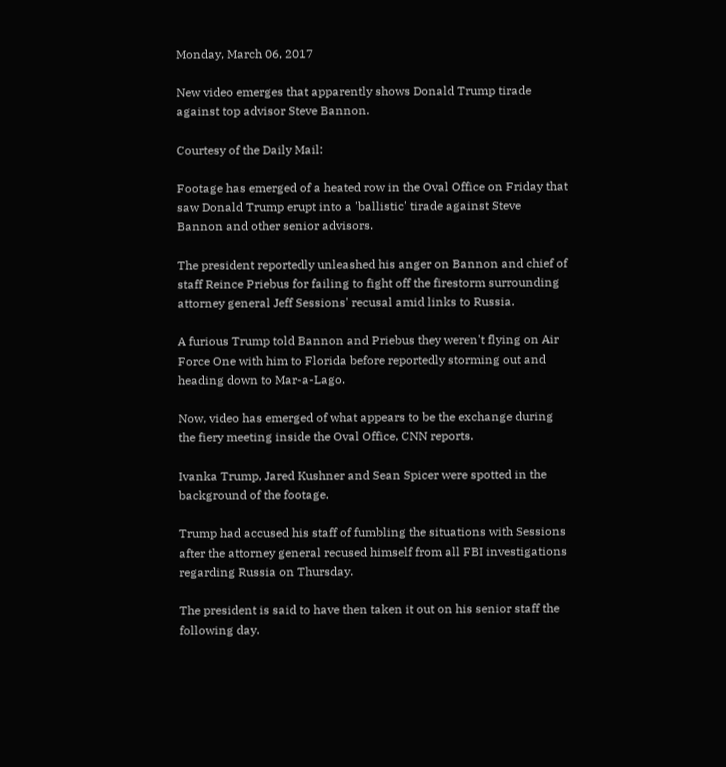Monday, March 06, 2017

New video emerges that apparently shows Donald Trump tirade against top advisor Steve Bannon.

Courtesy of the Daily Mail:

Footage has emerged of a heated row in the Oval Office on Friday that saw Donald Trump erupt into a 'ballistic' tirade against Steve Bannon and other senior advisors.

The president reportedly unleashed his anger on Bannon and chief of staff Reince Priebus for failing to fight off the firestorm surrounding attorney general Jeff Sessions' recusal amid links to Russia.

A furious Trump told Bannon and Priebus they weren't flying on Air Force One with him to Florida before reportedly storming out and heading down to Mar-a-Lago.

Now, video has emerged of what appears to be the exchange during the fiery meeting inside the Oval Office, CNN reports.

Ivanka Trump, Jared Kushner and Sean Spicer were spotted in the background of the footage.

Trump had accused his staff of fumbling the situations with Sessions after the attorney general recused himself from all FBI investigations regarding Russia on Thursday.

The president is said to have then taken it out on his senior staff the following day.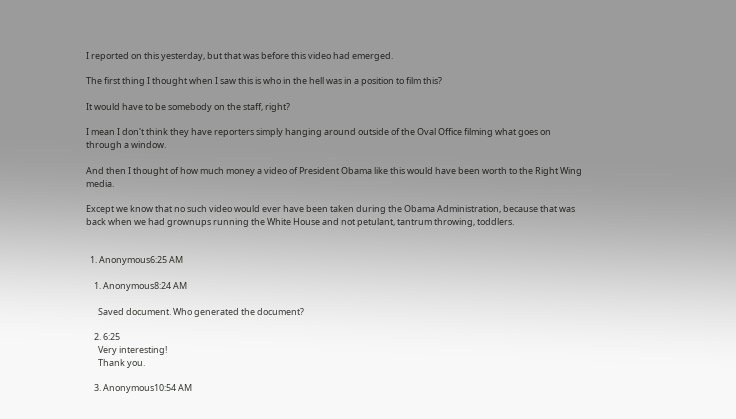I reported on this yesterday, but that was before this video had emerged.

The first thing I thought when I saw this is who in the hell was in a position to film this?

It would have to be somebody on the staff, right?

I mean I don't think they have reporters simply hanging around outside of the Oval Office filming what goes on through a window.

And then I thought of how much money a video of President Obama like this would have been worth to the Right Wing media.

Except we know that no such video would ever have been taken during the Obama Administration, because that was back when we had grownups running the White House and not petulant, tantrum throwing, toddlers.


  1. Anonymous6:25 AM

    1. Anonymous8:24 AM

      Saved document. Who generated the document?

    2. 6:25
      Very interesting!
      Thank you.

    3. Anonymous10:54 AM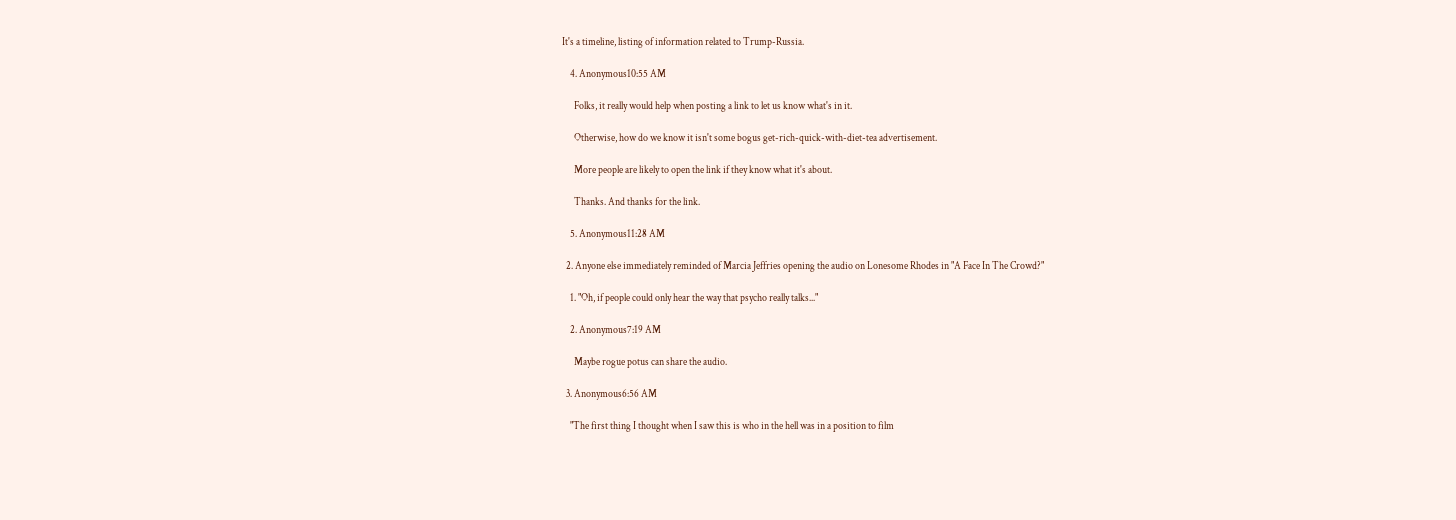It's a timeline, listing of information related to Trump-Russia.

    4. Anonymous10:55 AM

      Folks, it really would help when posting a link to let us know what's in it.

      Otherwise, how do we know it isn't some bogus get-rich-quick-with-diet-tea advertisement.

      More people are likely to open the link if they know what it's about.

      Thanks. And thanks for the link.

    5. Anonymous11:28 AM

  2. Anyone else immediately reminded of Marcia Jeffries opening the audio on Lonesome Rhodes in "A Face In The Crowd?"

    1. "Oh, if people could only hear the way that psycho really talks..."

    2. Anonymous7:19 AM

      Maybe rogue potus can share the audio.

  3. Anonymous6:56 AM

    "The first thing I thought when I saw this is who in the hell was in a position to film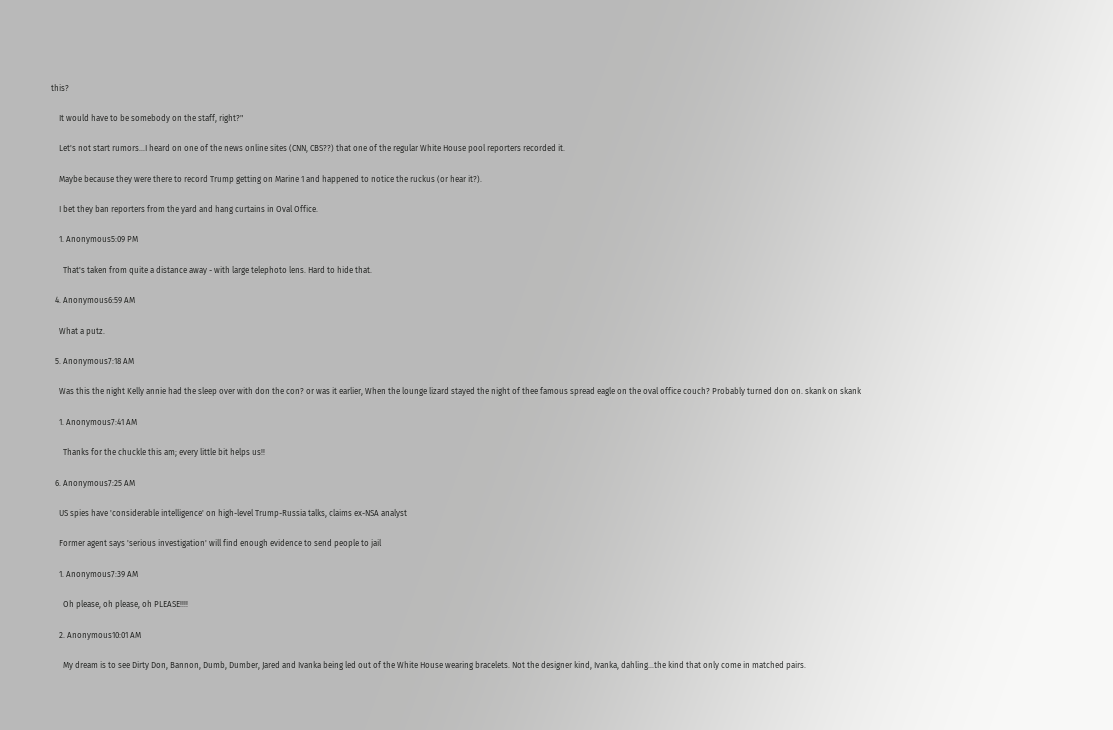this?

    It would have to be somebody on the staff, right?"

    Let's not start rumors...I heard on one of the news online sites (CNN, CBS??) that one of the regular White House pool reporters recorded it.

    Maybe because they were there to record Trump getting on Marine 1 and happened to notice the ruckus (or hear it?).

    I bet they ban reporters from the yard and hang curtains in Oval Office.

    1. Anonymous5:09 PM

      That's taken from quite a distance away - with large telephoto lens. Hard to hide that.

  4. Anonymous6:59 AM

    What a putz.

  5. Anonymous7:18 AM

    Was this the night Kelly annie had the sleep over with don the con? or was it earlier, When the lounge lizard stayed the night of thee famous spread eagle on the oval office couch? Probably turned don on. skank on skank

    1. Anonymous7:41 AM

      Thanks for the chuckle this am; every little bit helps us!!

  6. Anonymous7:25 AM

    US spies have 'considerable intelligence' on high-level Trump-Russia talks, claims ex-NSA analyst

    Former agent says 'serious investigation' will find enough evidence to send people to jail

    1. Anonymous7:39 AM

      Oh please, oh please, oh PLEASE!!!!

    2. Anonymous10:01 AM

      My dream is to see Dirty Don, Bannon, Dumb, Dumber, Jared and Ivanka being led out of the White House wearing bracelets. Not the designer kind, Ivanka, dahling...the kind that only come in matched pairs.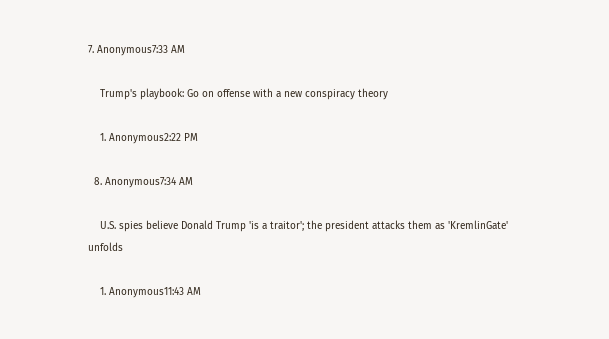7. Anonymous7:33 AM

    Trump's playbook: Go on offense with a new conspiracy theory

    1. Anonymous2:22 PM

  8. Anonymous7:34 AM

    U.S. spies believe Donald Trump 'is a traitor'; the president attacks them as 'KremlinGate' unfolds

    1. Anonymous11:43 AM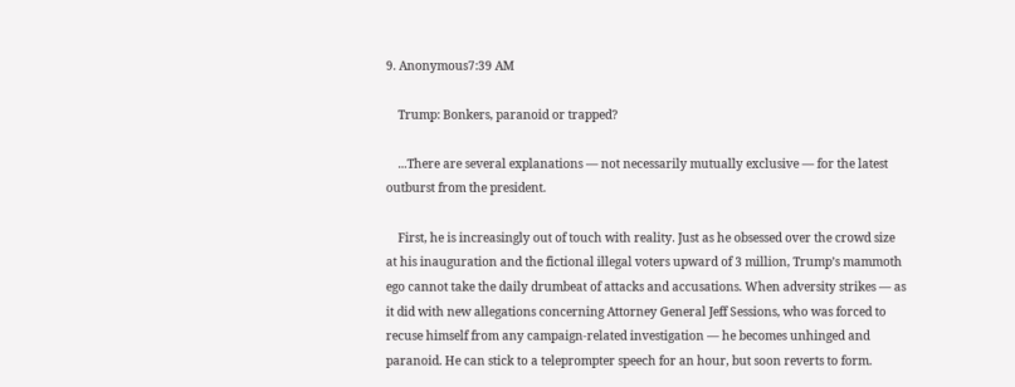9. Anonymous7:39 AM

    Trump: Bonkers, paranoid or trapped?

    ...There are several explanations — not necessarily mutually exclusive — for the latest outburst from the president.

    First, he is increasingly out of touch with reality. Just as he obsessed over the crowd size at his inauguration and the fictional illegal voters upward of 3 million, Trump’s mammoth ego cannot take the daily drumbeat of attacks and accusations. When adversity strikes — as it did with new allegations concerning Attorney General Jeff Sessions, who was forced to recuse himself from any campaign-related investigation — he becomes unhinged and paranoid. He can stick to a teleprompter speech for an hour, but soon reverts to form.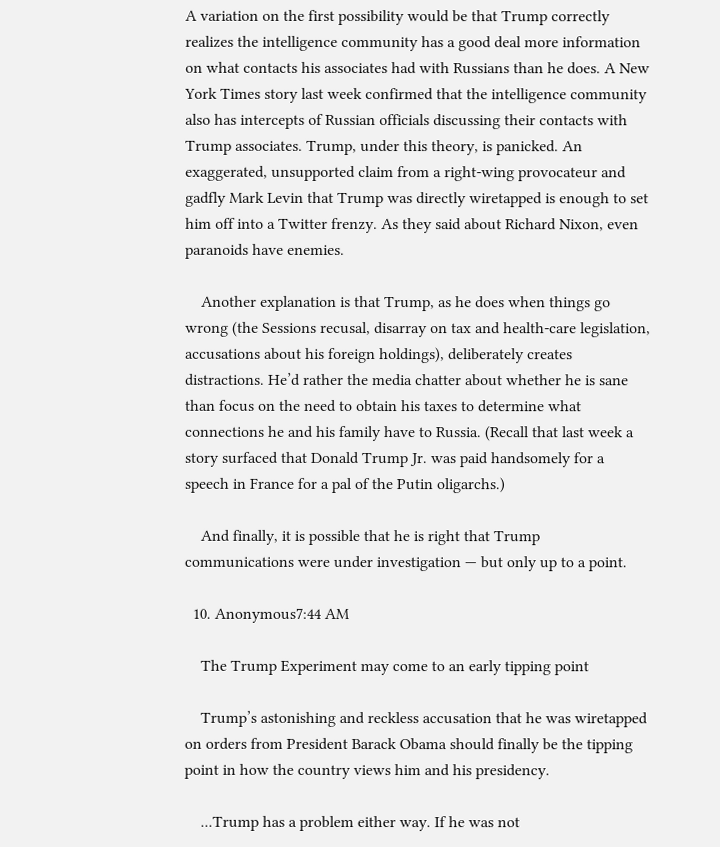A variation on the first possibility would be that Trump correctly realizes the intelligence community has a good deal more information on what contacts his associates had with Russians than he does. A New York Times story last week confirmed that the intelligence community also has intercepts of Russian officials discussing their contacts with Trump associates. Trump, under this theory, is panicked. An exaggerated, unsupported claim from a right-wing provocateur and gadfly Mark Levin that Trump was directly wiretapped is enough to set him off into a Twitter frenzy. As they said about Richard Nixon, even paranoids have enemies.

    Another explanation is that Trump, as he does when things go wrong (the Sessions recusal, disarray on tax and health-care legislation, accusations about his foreign holdings), deliberately creates distractions. He’d rather the media chatter about whether he is sane than focus on the need to obtain his taxes to determine what connections he and his family have to Russia. (Recall that last week a story surfaced that Donald Trump Jr. was paid handsomely for a speech in France for a pal of the Putin oligarchs.)

    And finally, it is possible that he is right that Trump communications were under investigation — but only up to a point.

  10. Anonymous7:44 AM

    The Trump Experiment may come to an early tipping point

    Trump’s astonishing and reckless accusation that he was wiretapped on orders from President Barack Obama should finally be the tipping point in how the country views him and his presidency.

    ...Trump has a problem either way. If he was not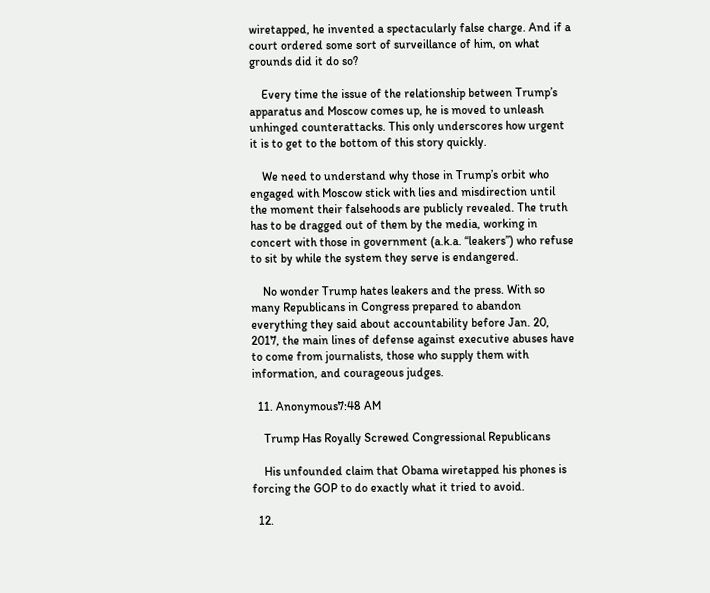wiretapped, he invented a spectacularly false charge. And if a court ordered some sort of surveillance of him, on what grounds did it do so?

    Every time the issue of the relationship between Trump’s apparatus and Moscow comes up, he is moved to unleash unhinged counterattacks. This only underscores how urgent it is to get to the bottom of this story quickly.

    We need to understand why those in Trump’s orbit who engaged with Moscow stick with lies and misdirection until the moment their falsehoods are publicly revealed. The truth has to be dragged out of them by the media, working in concert with those in government (a.k.a. “leakers”) who refuse to sit by while the system they serve is endangered.

    No wonder Trump hates leakers and the press. With so many Republicans in Congress prepared to abandon everything they said about accountability before Jan. 20, 2017, the main lines of defense against executive abuses have to come from journalists, those who supply them with information, and courageous judges.

  11. Anonymous7:48 AM

    Trump Has Royally Screwed Congressional Republicans

    His unfounded claim that Obama wiretapped his phones is forcing the GOP to do exactly what it tried to avoid.

  12.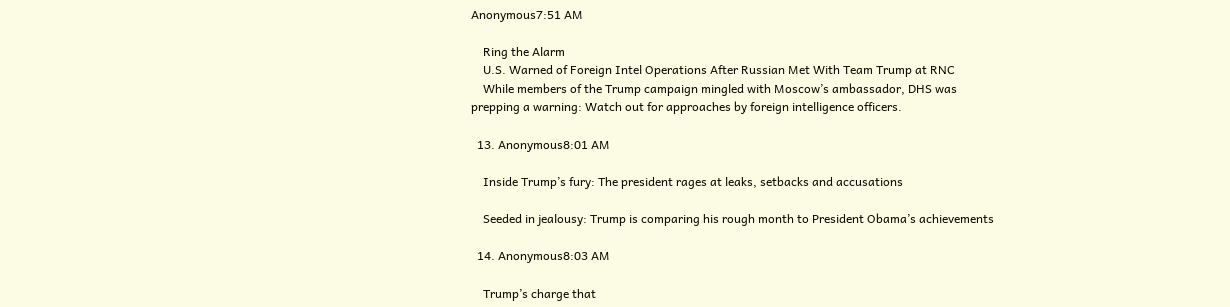Anonymous7:51 AM

    Ring the Alarm
    U.S. Warned of Foreign Intel Operations After Russian Met With Team Trump at RNC
    While members of the Trump campaign mingled with Moscow’s ambassador, DHS was prepping a warning: Watch out for approaches by foreign intelligence officers.

  13. Anonymous8:01 AM

    Inside Trump’s fury: The president rages at leaks, setbacks and accusations

    Seeded in jealousy: Trump is comparing his rough month to President Obama’s achievements

  14. Anonymous8:03 AM

    Trump’s charge that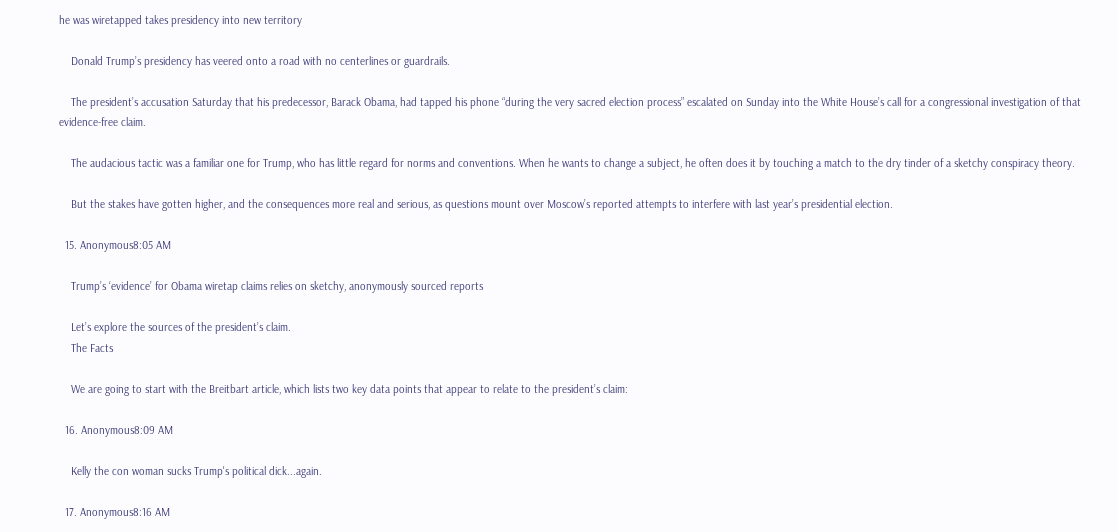he was wiretapped takes presidency into new territory

    Donald Trump’s presidency has veered onto a road with no centerlines or guardrails.

    The president’s accusation Saturday that his predecessor, Barack Obama, had tapped his phone “during the very sacred election process” escalated on Sunday into the White House’s call for a congressional investigation of that evidence-free claim.

    The audacious tactic was a familiar one for Trump, who has little regard for norms and conventions. When he wants to change a subject, he often does it by touching a match to the dry tinder of a sketchy conspiracy theory.

    But the stakes have gotten higher, and the consequences more real and serious, as questions mount over Moscow’s reported attempts to interfere with last year’s presidential election.

  15. Anonymous8:05 AM

    Trump’s ‘evidence’ for Obama wiretap claims relies on sketchy, anonymously sourced reports

    Let’s explore the sources of the president’s claim.
    The Facts

    We are going to start with the Breitbart article, which lists two key data points that appear to relate to the president’s claim:

  16. Anonymous8:09 AM

    Kelly the con woman sucks Trump's political dick...again.

  17. Anonymous8:16 AM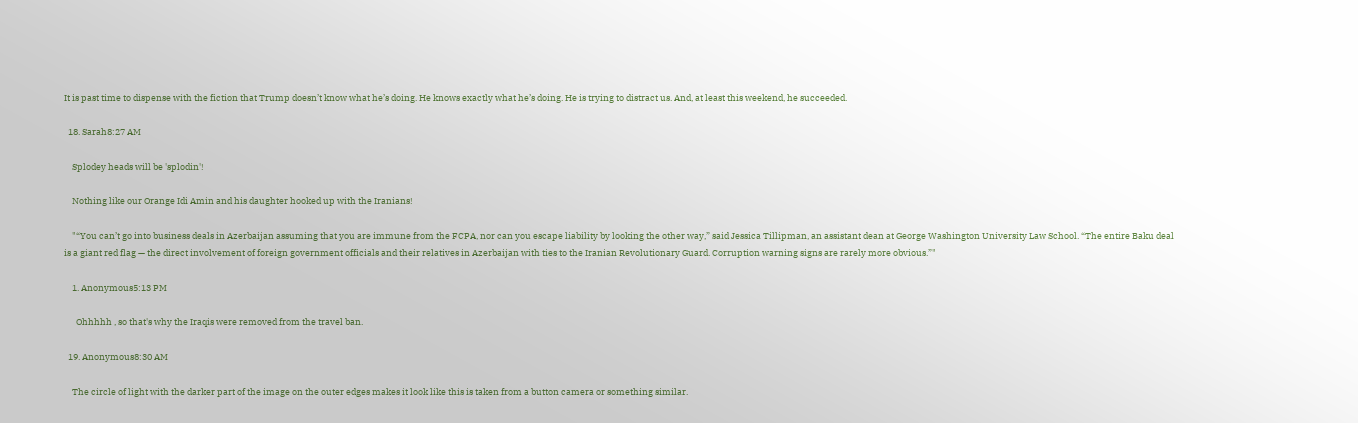It is past time to dispense with the fiction that Trump doesn’t know what he’s doing. He knows exactly what he’s doing. He is trying to distract us. And, at least this weekend, he succeeded.

  18. Sarah8:27 AM

    Splodey heads will be 'splodin'!

    Nothing like our Orange Idi Amin and his daughter hooked up with the Iranians!

    "“You can’t go into business deals in Azerbaijan assuming that you are immune from the FCPA, nor can you escape liability by looking the other way,” said Jessica Tillipman, an assistant dean at George Washington University Law School. “The entire Baku deal is a giant red flag — the direct involvement of foreign government officials and their relatives in Azerbaijan with ties to the Iranian Revolutionary Guard. Corruption warning signs are rarely more obvious.”"

    1. Anonymous5:13 PM

      Ohhhhh , so that's why the Iraqis were removed from the travel ban.

  19. Anonymous8:30 AM

    The circle of light with the darker part of the image on the outer edges makes it look like this is taken from a button camera or something similar.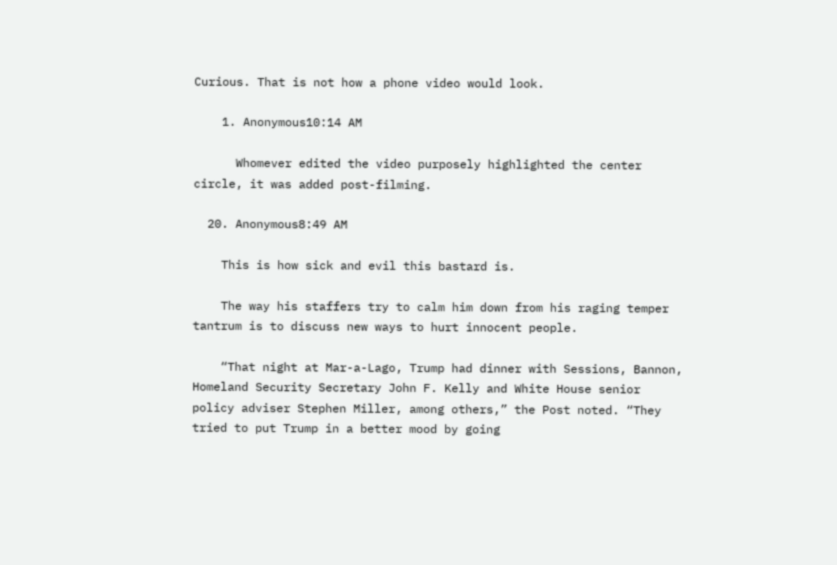Curious. That is not how a phone video would look.

    1. Anonymous10:14 AM

      Whomever edited the video purposely highlighted the center circle, it was added post-filming.

  20. Anonymous8:49 AM

    This is how sick and evil this bastard is.

    The way his staffers try to calm him down from his raging temper tantrum is to discuss new ways to hurt innocent people.

    “That night at Mar-a-Lago, Trump had dinner with Sessions, Bannon, Homeland Security Secretary John F. Kelly and White House senior policy adviser Stephen Miller, among others,” the Post noted. “They tried to put Trump in a better mood by going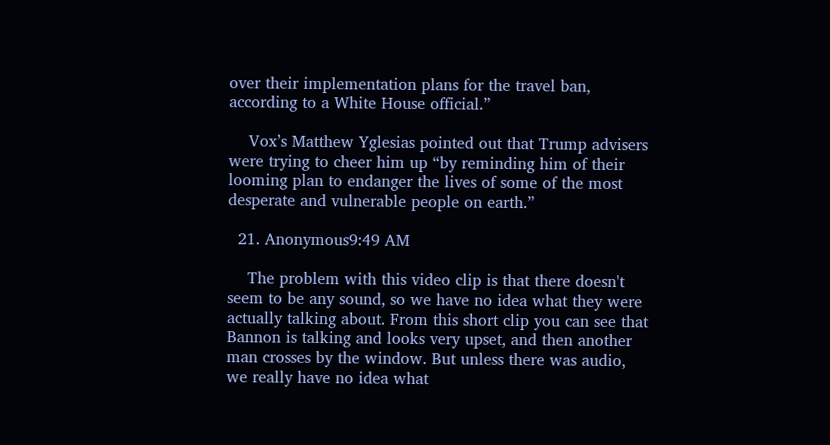over their implementation plans for the travel ban, according to a White House official.”

    Vox’s Matthew Yglesias pointed out that Trump advisers were trying to cheer him up “by reminding him of their looming plan to endanger the lives of some of the most desperate and vulnerable people on earth.”

  21. Anonymous9:49 AM

    The problem with this video clip is that there doesn't seem to be any sound, so we have no idea what they were actually talking about. From this short clip you can see that Bannon is talking and looks very upset, and then another man crosses by the window. But unless there was audio, we really have no idea what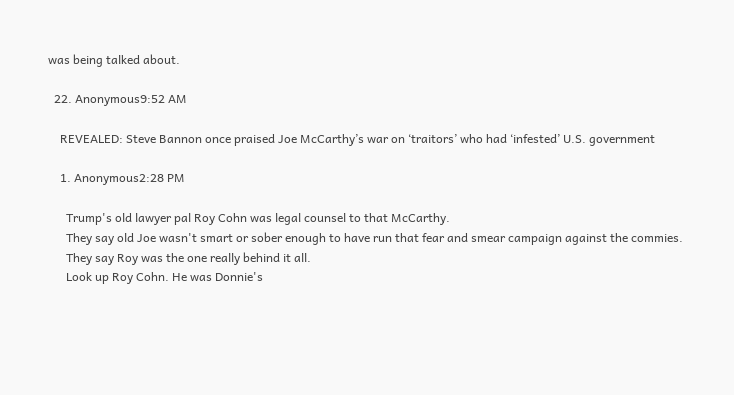was being talked about.

  22. Anonymous9:52 AM

    REVEALED: Steve Bannon once praised Joe McCarthy’s war on ‘traitors’ who had ‘infested’ U.S. government

    1. Anonymous2:28 PM

      Trump's old lawyer pal Roy Cohn was legal counsel to that McCarthy.
      They say old Joe wasn't smart or sober enough to have run that fear and smear campaign against the commies.
      They say Roy was the one really behind it all.
      Look up Roy Cohn. He was Donnie's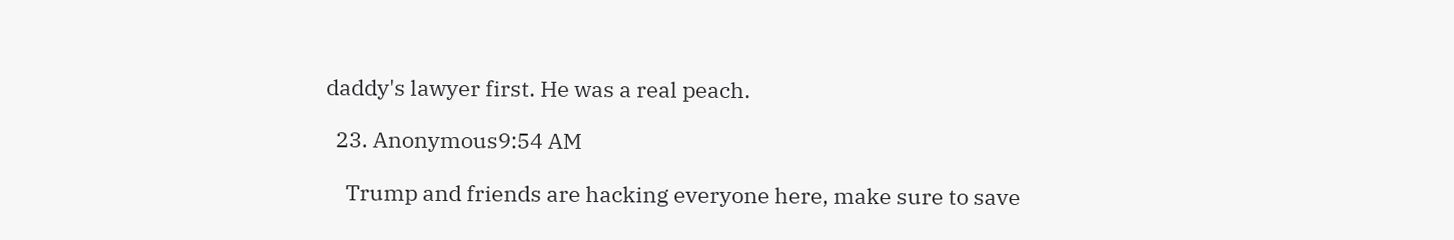daddy's lawyer first. He was a real peach.

  23. Anonymous9:54 AM

    Trump and friends are hacking everyone here, make sure to save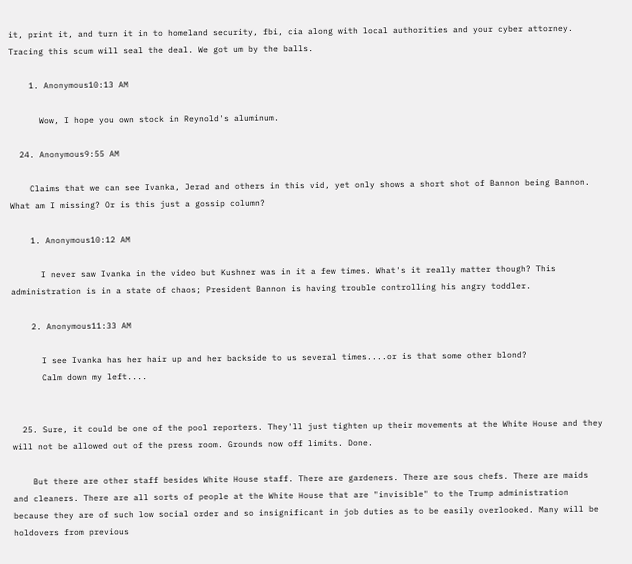it, print it, and turn it in to homeland security, fbi, cia along with local authorities and your cyber attorney. Tracing this scum will seal the deal. We got um by the balls.

    1. Anonymous10:13 AM

      Wow, I hope you own stock in Reynold's aluminum.

  24. Anonymous9:55 AM

    Claims that we can see Ivanka, Jerad and others in this vid, yet only shows a short shot of Bannon being Bannon. What am I missing? Or is this just a gossip column?

    1. Anonymous10:12 AM

      I never saw Ivanka in the video but Kushner was in it a few times. What's it really matter though? This administration is in a state of chaos; President Bannon is having trouble controlling his angry toddler.

    2. Anonymous11:33 AM

      I see Ivanka has her hair up and her backside to us several times....or is that some other blond?
      Calm down my left....


  25. Sure, it could be one of the pool reporters. They'll just tighten up their movements at the White House and they will not be allowed out of the press room. Grounds now off limits. Done.

    But there are other staff besides White House staff. There are gardeners. There are sous chefs. There are maids and cleaners. There are all sorts of people at the White House that are "invisible" to the Trump administration because they are of such low social order and so insignificant in job duties as to be easily overlooked. Many will be holdovers from previous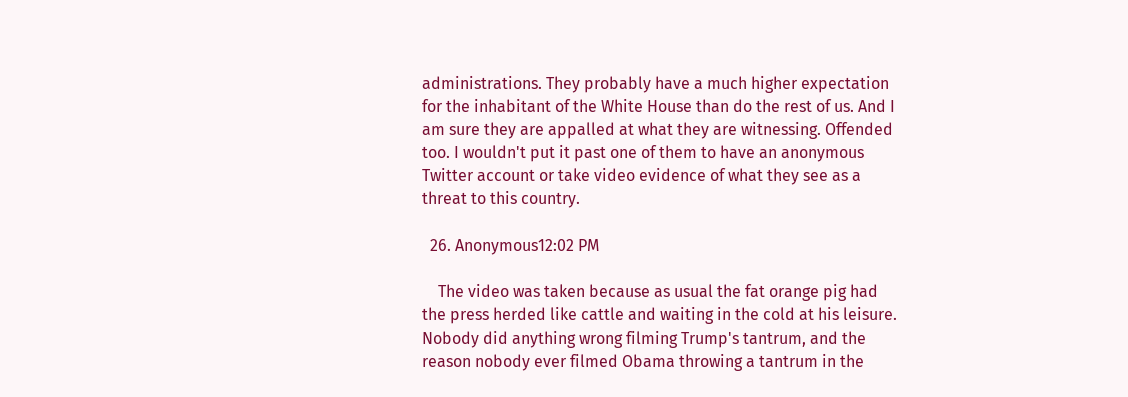administrations. They probably have a much higher expectation for the inhabitant of the White House than do the rest of us. And I am sure they are appalled at what they are witnessing. Offended too. I wouldn't put it past one of them to have an anonymous Twitter account or take video evidence of what they see as a threat to this country.

  26. Anonymous12:02 PM

    The video was taken because as usual the fat orange pig had the press herded like cattle and waiting in the cold at his leisure. Nobody did anything wrong filming Trump's tantrum, and the reason nobody ever filmed Obama throwing a tantrum in the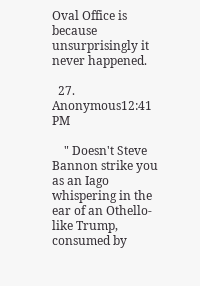Oval Office is because unsurprisingly it never happened.

  27. Anonymous12:41 PM

    " Doesn't Steve Bannon strike you as an Iago whispering in the ear of an Othello-like Trump, consumed by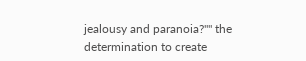jealousy and paranoia?"" the determination to create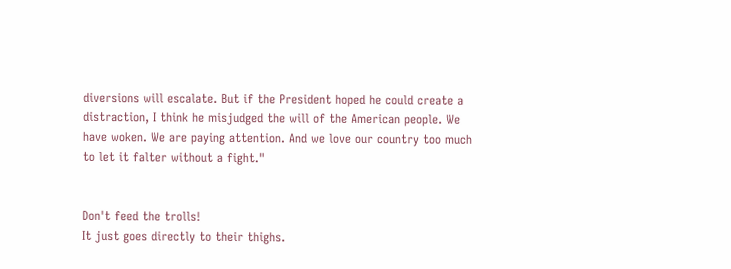diversions will escalate. But if the President hoped he could create a distraction, I think he misjudged the will of the American people. We have woken. We are paying attention. And we love our country too much to let it falter without a fight."


Don't feed the trolls!
It just goes directly to their thighs.